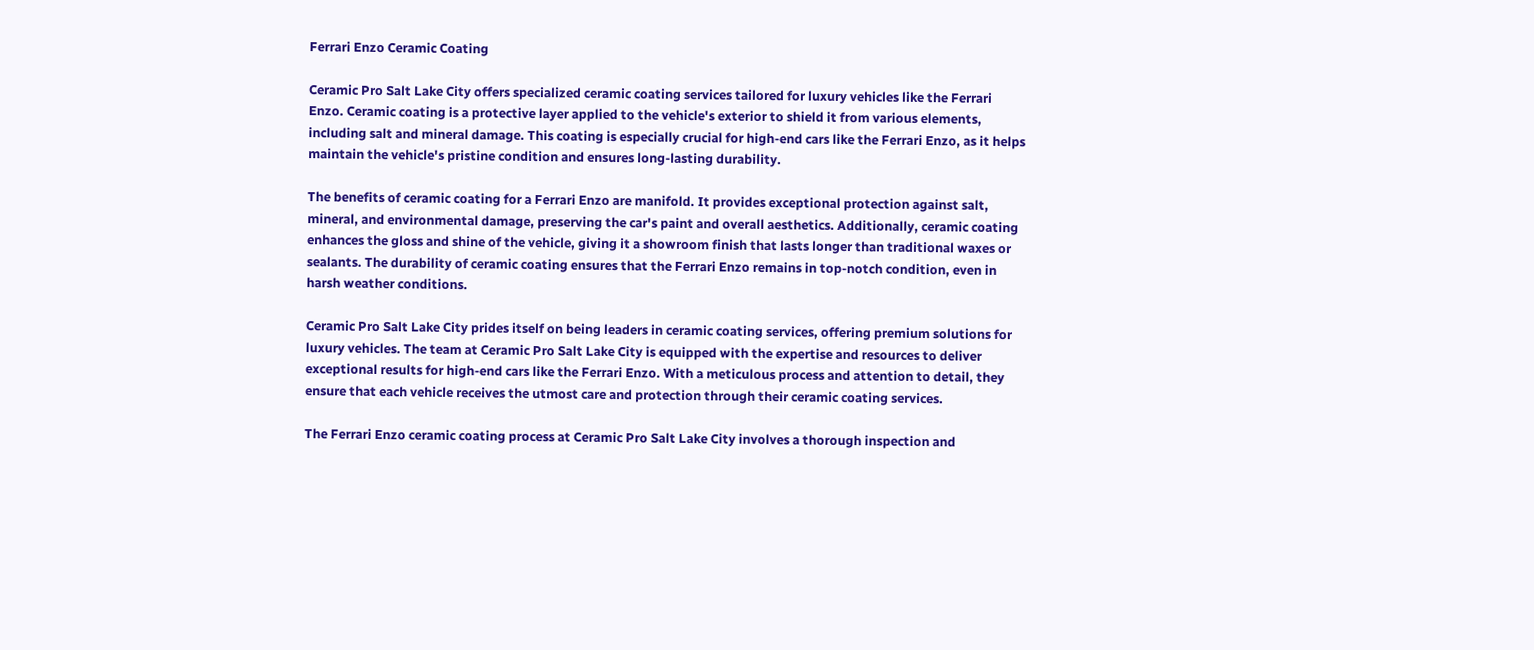Ferrari Enzo Ceramic Coating

Ceramic Pro Salt Lake City offers specialized ceramic coating services tailored for luxury vehicles like the Ferrari Enzo. Ceramic coating is a protective layer applied to the vehicle's exterior to shield it from various elements, including salt and mineral damage. This coating is especially crucial for high-end cars like the Ferrari Enzo, as it helps maintain the vehicle's pristine condition and ensures long-lasting durability.

The benefits of ceramic coating for a Ferrari Enzo are manifold. It provides exceptional protection against salt, mineral, and environmental damage, preserving the car's paint and overall aesthetics. Additionally, ceramic coating enhances the gloss and shine of the vehicle, giving it a showroom finish that lasts longer than traditional waxes or sealants. The durability of ceramic coating ensures that the Ferrari Enzo remains in top-notch condition, even in harsh weather conditions.

Ceramic Pro Salt Lake City prides itself on being leaders in ceramic coating services, offering premium solutions for luxury vehicles. The team at Ceramic Pro Salt Lake City is equipped with the expertise and resources to deliver exceptional results for high-end cars like the Ferrari Enzo. With a meticulous process and attention to detail, they ensure that each vehicle receives the utmost care and protection through their ceramic coating services.

The Ferrari Enzo ceramic coating process at Ceramic Pro Salt Lake City involves a thorough inspection and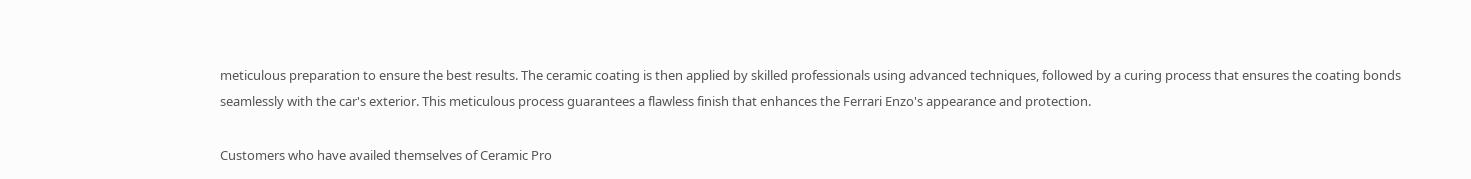meticulous preparation to ensure the best results. The ceramic coating is then applied by skilled professionals using advanced techniques, followed by a curing process that ensures the coating bonds seamlessly with the car's exterior. This meticulous process guarantees a flawless finish that enhances the Ferrari Enzo's appearance and protection.

Customers who have availed themselves of Ceramic Pro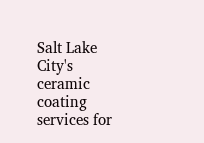Salt Lake City's ceramic coating services for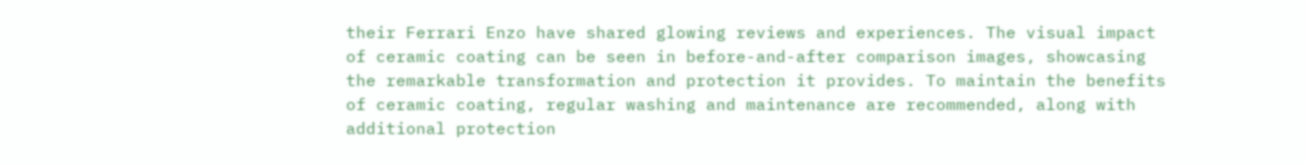their Ferrari Enzo have shared glowing reviews and experiences. The visual impact of ceramic coating can be seen in before-and-after comparison images, showcasing the remarkable transformation and protection it provides. To maintain the benefits of ceramic coating, regular washing and maintenance are recommended, along with additional protection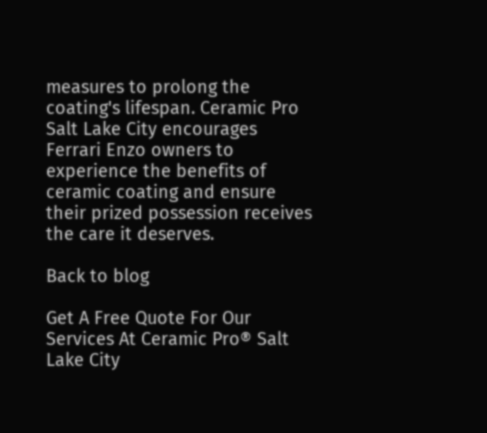measures to prolong the coating's lifespan. Ceramic Pro Salt Lake City encourages Ferrari Enzo owners to experience the benefits of ceramic coating and ensure their prized possession receives the care it deserves.

Back to blog

Get A Free Quote For Our Services At Ceramic Pro® Salt Lake City